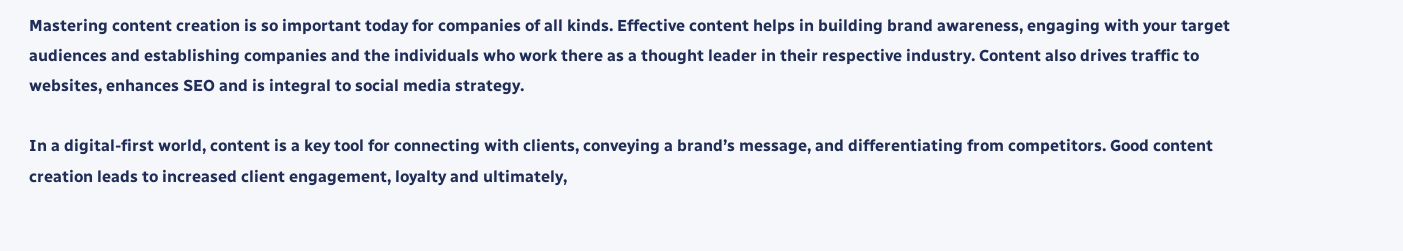Mastering content creation is so important today for companies of all kinds. Effective content helps in building brand awareness, engaging with your target audiences and establishing companies and the individuals who work there as a thought leader in their respective industry. Content also drives traffic to websites, enhances SEO and is integral to social media strategy.

In a digital-first world, content is a key tool for connecting with clients, conveying a brand’s message, and differentiating from competitors. Good content creation leads to increased client engagement, loyalty and ultimately,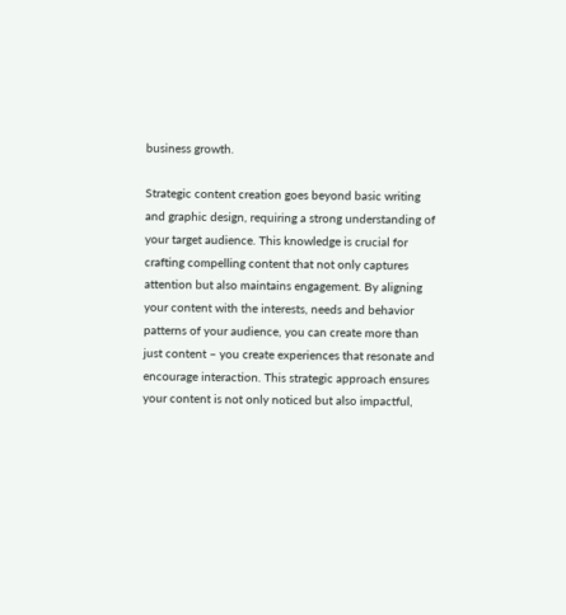business growth.

Strategic content creation goes beyond basic writing and graphic design, requiring a strong understanding of your target audience. This knowledge is crucial for crafting compelling content that not only captures attention but also maintains engagement. By aligning your content with the interests, needs and behavior patterns of your audience, you can create more than just content – you create experiences that resonate and encourage interaction. This strategic approach ensures your content is not only noticed but also impactful,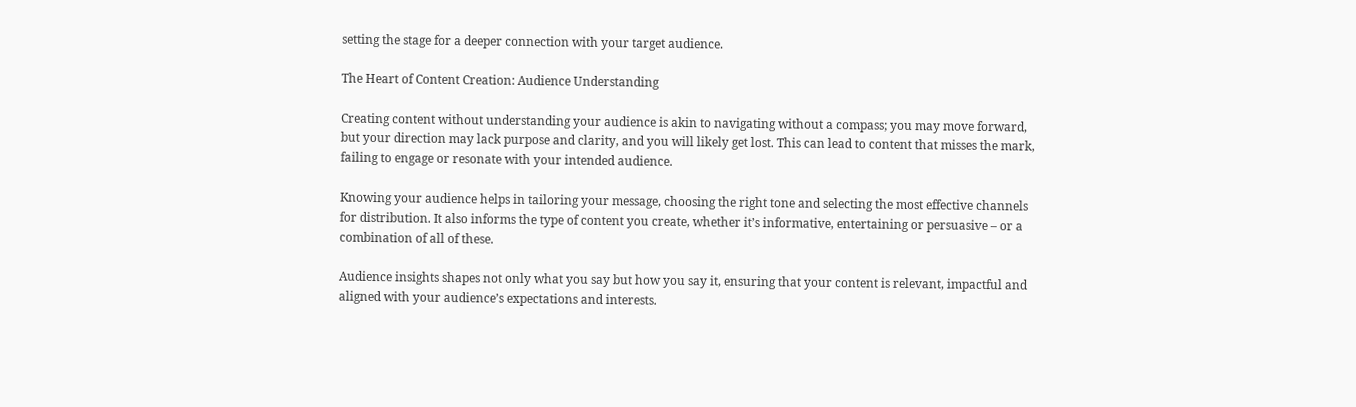setting the stage for a deeper connection with your target audience.

The Heart of Content Creation: Audience Understanding

Creating content without understanding your audience is akin to navigating without a compass; you may move forward, but your direction may lack purpose and clarity, and you will likely get lost. This can lead to content that misses the mark, failing to engage or resonate with your intended audience.

Knowing your audience helps in tailoring your message, choosing the right tone and selecting the most effective channels for distribution. It also informs the type of content you create, whether it’s informative, entertaining or persuasive – or a combination of all of these.

Audience insights shapes not only what you say but how you say it, ensuring that your content is relevant, impactful and aligned with your audience’s expectations and interests.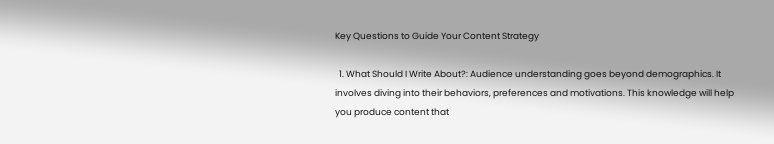Key Questions to Guide Your Content Strategy

  1. What Should I Write About?: Audience understanding goes beyond demographics. It involves diving into their behaviors, preferences and motivations. This knowledge will help you produce content that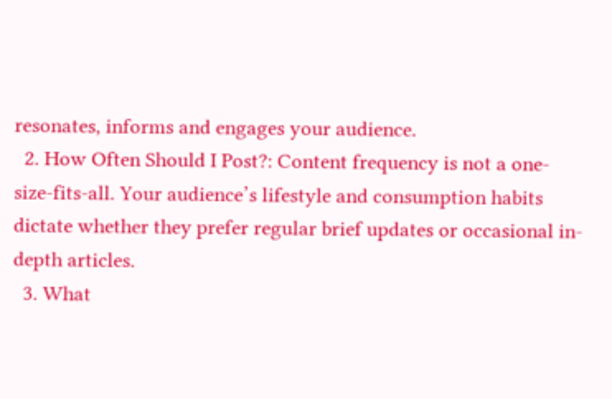resonates, informs and engages your audience.
  2. How Often Should I Post?: Content frequency is not a one-size-fits-all. Your audience’s lifestyle and consumption habits dictate whether they prefer regular brief updates or occasional in-depth articles.
  3. What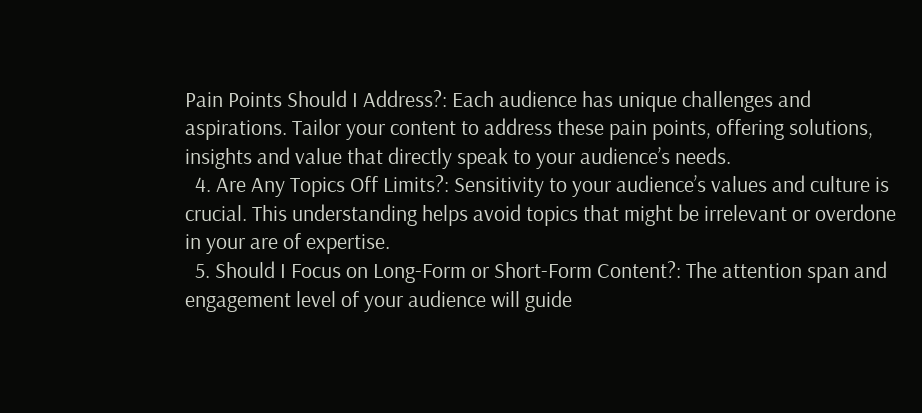Pain Points Should I Address?: Each audience has unique challenges and aspirations. Tailor your content to address these pain points, offering solutions, insights and value that directly speak to your audience’s needs.
  4. Are Any Topics Off Limits?: Sensitivity to your audience’s values and culture is crucial. This understanding helps avoid topics that might be irrelevant or overdone in your are of expertise.
  5. Should I Focus on Long-Form or Short-Form Content?: The attention span and engagement level of your audience will guide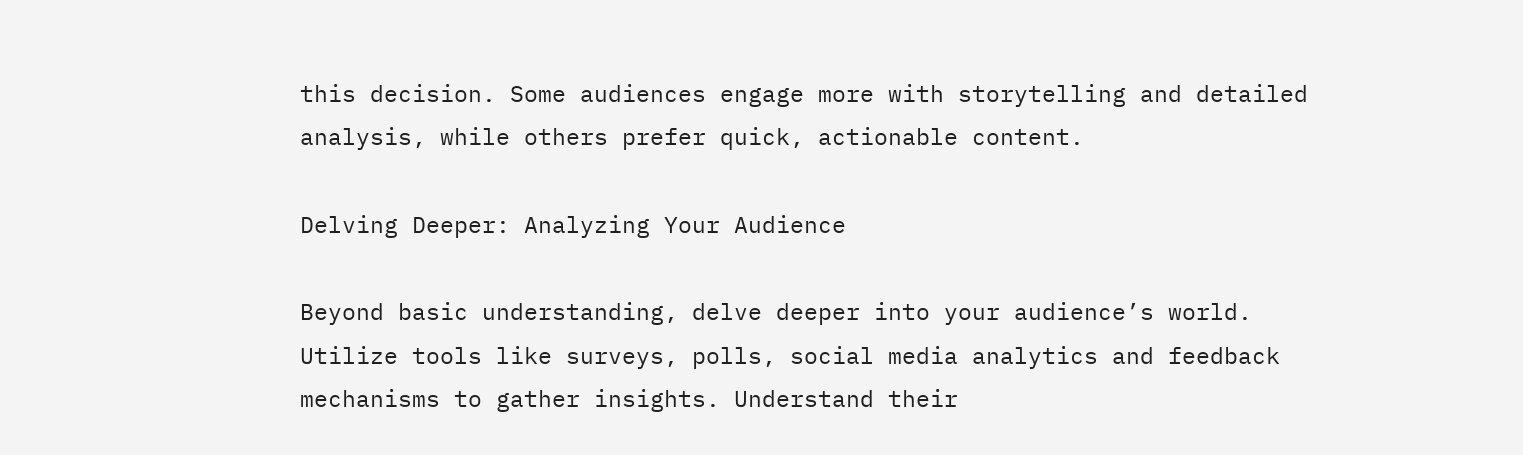this decision. Some audiences engage more with storytelling and detailed analysis, while others prefer quick, actionable content.

Delving Deeper: Analyzing Your Audience

Beyond basic understanding, delve deeper into your audience’s world. Utilize tools like surveys, polls, social media analytics and feedback mechanisms to gather insights. Understand their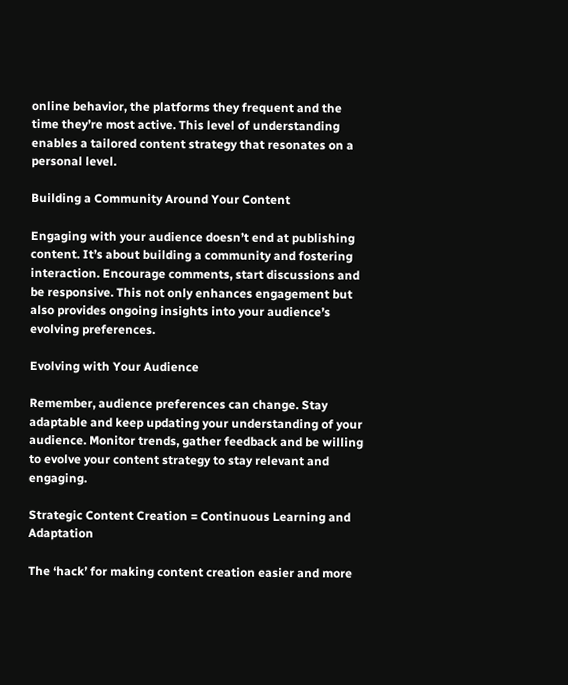online behavior, the platforms they frequent and the time they’re most active. This level of understanding enables a tailored content strategy that resonates on a personal level.

Building a Community Around Your Content

Engaging with your audience doesn’t end at publishing content. It’s about building a community and fostering interaction. Encourage comments, start discussions and be responsive. This not only enhances engagement but also provides ongoing insights into your audience’s evolving preferences.

Evolving with Your Audience

Remember, audience preferences can change. Stay adaptable and keep updating your understanding of your audience. Monitor trends, gather feedback and be willing to evolve your content strategy to stay relevant and engaging.

Strategic Content Creation = Continuous Learning and Adaptation

The ‘hack’ for making content creation easier and more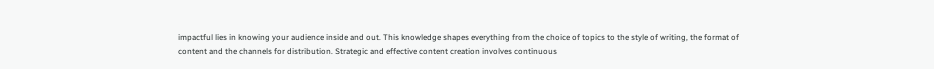impactful lies in knowing your audience inside and out. This knowledge shapes everything from the choice of topics to the style of writing, the format of content and the channels for distribution. Strategic and effective content creation involves continuous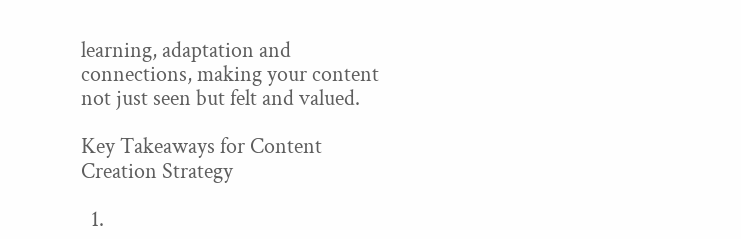learning, adaptation and connections, making your content not just seen but felt and valued.

Key Takeaways for Content Creation Strategy

  1.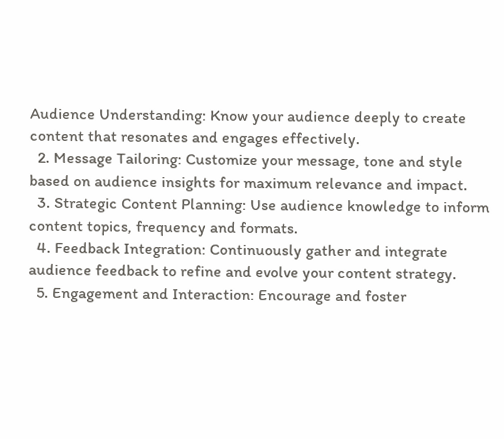Audience Understanding: Know your audience deeply to create content that resonates and engages effectively.
  2. Message Tailoring: Customize your message, tone and style based on audience insights for maximum relevance and impact.
  3. Strategic Content Planning: Use audience knowledge to inform content topics, frequency and formats.
  4. Feedback Integration: Continuously gather and integrate audience feedback to refine and evolve your content strategy.
  5. Engagement and Interaction: Encourage and foster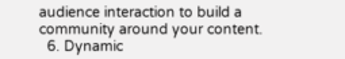audience interaction to build a community around your content.
  6. Dynamic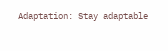Adaptation: Stay adaptable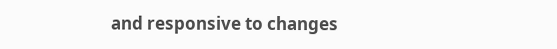and responsive to changes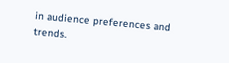in audience preferences and trends.